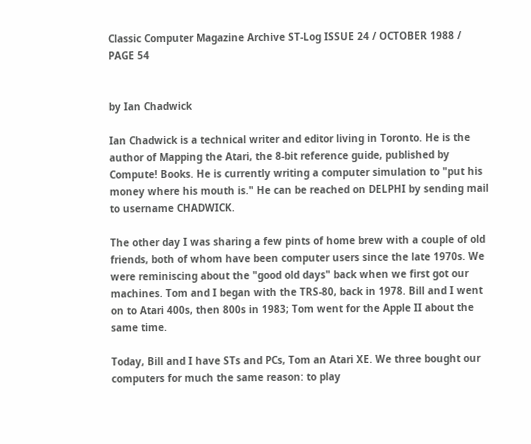Classic Computer Magazine Archive ST-Log ISSUE 24 / OCTOBER 1988 / PAGE 54


by Ian Chadwick

Ian Chadwick is a technical writer and editor living in Toronto. He is the author of Mapping the Atari, the 8-bit reference guide, published by Compute! Books. He is currently writing a computer simulation to "put his money where his mouth is." He can be reached on DELPHI by sending mail to username CHADWICK.

The other day I was sharing a few pints of home brew with a couple of old friends, both of whom have been computer users since the late 1970s. We were reminiscing about the "good old days" back when we first got our machines. Tom and I began with the TRS-80, back in 1978. Bill and I went on to Atari 400s, then 800s in 1983; Tom went for the Apple II about the same time.

Today, Bill and I have STs and PCs, Tom an Atari XE. We three bought our computers for much the same reason: to play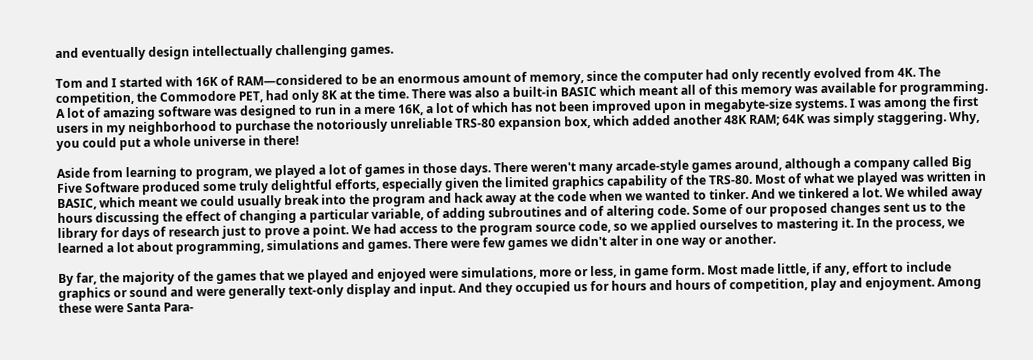and eventually design intellectually challenging games.

Tom and I started with 16K of RAM—considered to be an enormous amount of memory, since the computer had only recently evolved from 4K. The competition, the Commodore PET, had only 8K at the time. There was also a built-in BASIC which meant all of this memory was available for programming. A lot of amazing software was designed to run in a mere 16K, a lot of which has not been improved upon in megabyte-size systems. I was among the first users in my neighborhood to purchase the notoriously unreliable TRS-80 expansion box, which added another 48K RAM; 64K was simply staggering. Why, you could put a whole universe in there!

Aside from learning to program, we played a lot of games in those days. There weren't many arcade-style games around, although a company called Big Five Software produced some truly delightful efforts, especially given the limited graphics capability of the TRS-80. Most of what we played was written in BASIC, which meant we could usually break into the program and hack away at the code when we wanted to tinker. And we tinkered a lot. We whiled away hours discussing the effect of changing a particular variable, of adding subroutines and of altering code. Some of our proposed changes sent us to the library for days of research just to prove a point. We had access to the program source code, so we applied ourselves to mastering it. In the process, we learned a lot about programming, simulations and games. There were few games we didn't alter in one way or another.

By far, the majority of the games that we played and enjoyed were simulations, more or less, in game form. Most made little, if any, effort to include graphics or sound and were generally text-only display and input. And they occupied us for hours and hours of competition, play and enjoyment. Among these were Santa Para-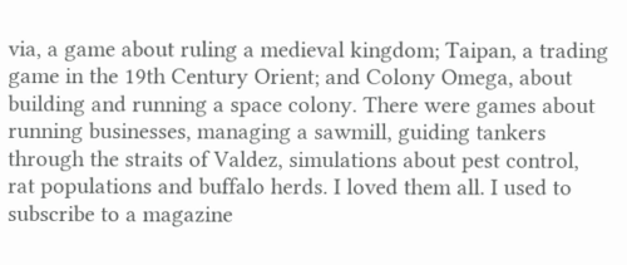via, a game about ruling a medieval kingdom; Taipan, a trading game in the 19th Century Orient; and Colony Omega, about building and running a space colony. There were games about running businesses, managing a sawmill, guiding tankers through the straits of Valdez, simulations about pest control, rat populations and buffalo herds. I loved them all. I used to subscribe to a magazine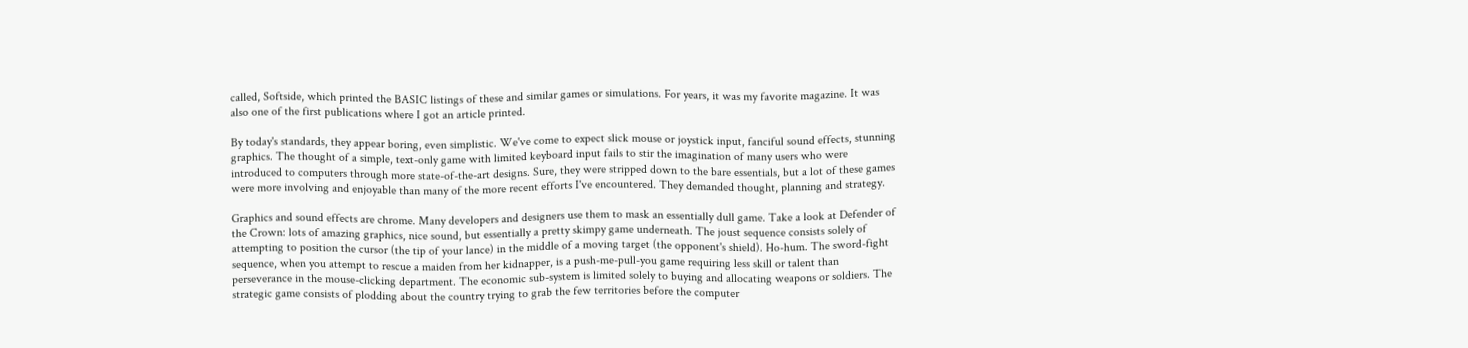called, Softside, which printed the BASIC listings of these and similar games or simulations. For years, it was my favorite magazine. It was also one of the first publications where I got an article printed.

By today's standards, they appear boring, even simplistic. We've come to expect slick mouse or joystick input, fanciful sound effects, stunning graphics. The thought of a simple, text-only game with limited keyboard input fails to stir the imagination of many users who were introduced to computers through more state-of-the-art designs. Sure, they were stripped down to the bare essentials, but a lot of these games were more involving and enjoyable than many of the more recent efforts I've encountered. They demanded thought, planning and strategy.

Graphics and sound effects are chrome. Many developers and designers use them to mask an essentially dull game. Take a look at Defender of the Crown: lots of amazing graphics, nice sound, but essentially a pretty skimpy game underneath. The joust sequence consists solely of attempting to position the cursor (the tip of your lance) in the middle of a moving target (the opponent's shield). Ho-hum. The sword-fight sequence, when you attempt to rescue a maiden from her kidnapper, is a push-me-pull-you game requiring less skill or talent than perseverance in the mouse-clicking department. The economic sub-system is limited solely to buying and allocating weapons or soldiers. The strategic game consists of plodding about the country trying to grab the few territories before the computer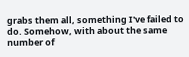grabs them all, something I've failed to do. Somehow, with about the same number of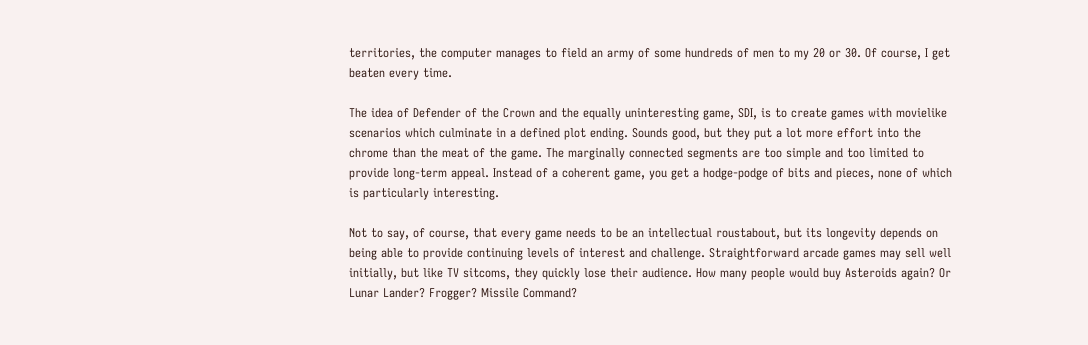territories, the computer manages to field an army of some hundreds of men to my 20 or 30. Of course, I get beaten every time.

The idea of Defender of the Crown and the equally uninteresting game, SDI, is to create games with movielike scenarios which culminate in a defined plot ending. Sounds good, but they put a lot more effort into the chrome than the meat of the game. The marginally connected segments are too simple and too limited to provide long-term appeal. Instead of a coherent game, you get a hodge-podge of bits and pieces, none of which is particularly interesting.

Not to say, of course, that every game needs to be an intellectual roustabout, but its longevity depends on being able to provide continuing levels of interest and challenge. Straightforward arcade games may sell well initially, but like TV sitcoms, they quickly lose their audience. How many people would buy Asteroids again? Or Lunar Lander? Frogger? Missile Command?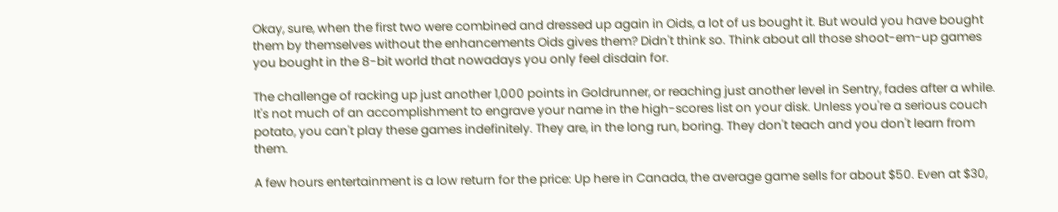Okay, sure, when the first two were combined and dressed up again in Oids, a lot of us bought it. But would you have bought them by themselves without the enhancements Oids gives them? Didn't think so. Think about all those shoot-em-up games you bought in the 8-bit world that nowadays you only feel disdain for.

The challenge of racking up just another 1,000 points in Goldrunner, or reaching just another level in Sentry, fades after a while. It's not much of an accomplishment to engrave your name in the high-scores list on your disk. Unless you're a serious couch potato, you can't play these games indefinitely. They are, in the long run, boring. They don't teach and you don't learn from them.

A few hours entertainment is a low return for the price: Up here in Canada, the average game sells for about $50. Even at $30,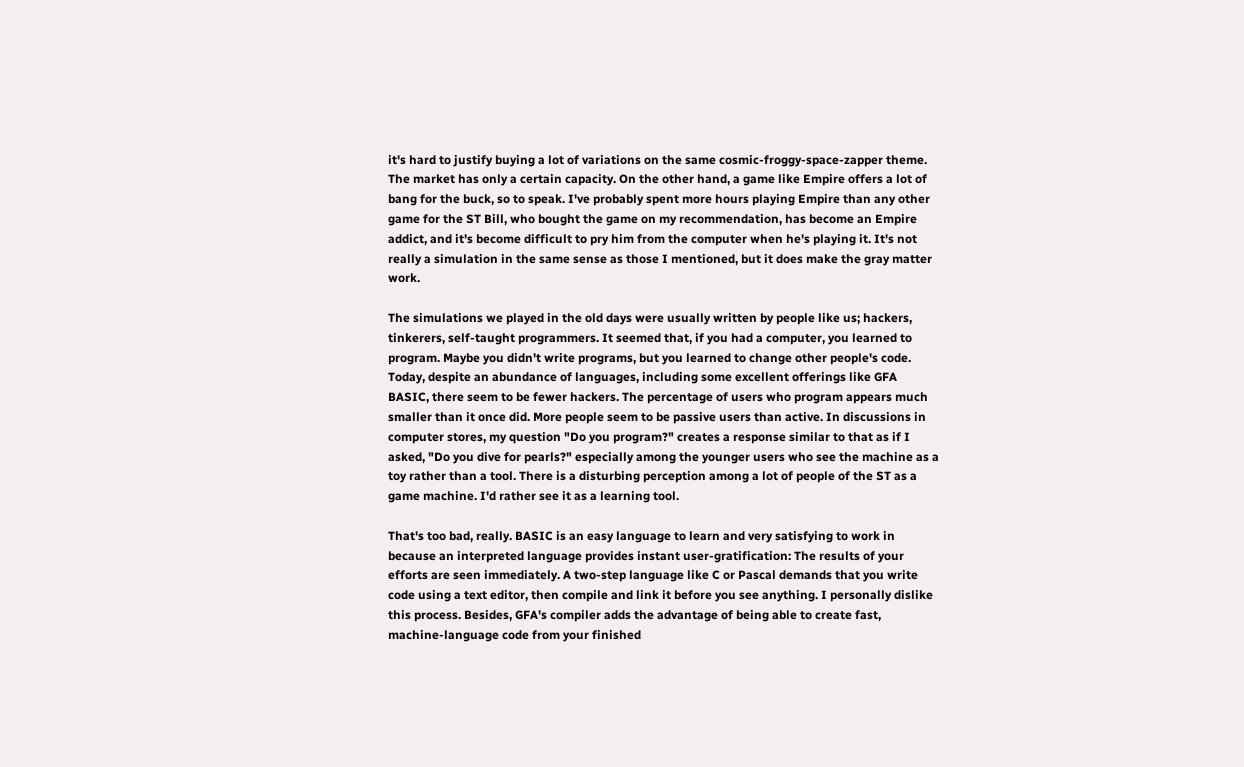it's hard to justify buying a lot of variations on the same cosmic-froggy-space-zapper theme. The market has only a certain capacity. On the other hand, a game like Empire offers a lot of bang for the buck, so to speak. I've probably spent more hours playing Empire than any other game for the ST Bill, who bought the game on my recommendation, has become an Empire addict, and it's become difficult to pry him from the computer when he's playing it. It's not really a simulation in the same sense as those I mentioned, but it does make the gray matter work.

The simulations we played in the old days were usually written by people like us; hackers, tinkerers, self-taught programmers. It seemed that, if you had a computer, you learned to program. Maybe you didn't write programs, but you learned to change other people's code. Today, despite an abundance of languages, including some excellent offerings like GFA BASIC, there seem to be fewer hackers. The percentage of users who program appears much smaller than it once did. More people seem to be passive users than active. In discussions in computer stores, my question "Do you program?" creates a response similar to that as if I asked, "Do you dive for pearls?" especially among the younger users who see the machine as a toy rather than a tool. There is a disturbing perception among a lot of people of the ST as a game machine. I'd rather see it as a learning tool.

That's too bad, really. BASIC is an easy language to learn and very satisfying to work in because an interpreted language provides instant user-gratification: The results of your efforts are seen immediately. A two-step language like C or Pascal demands that you write code using a text editor, then compile and link it before you see anything. I personally dislike this process. Besides, GFA's compiler adds the advantage of being able to create fast, machine-language code from your finished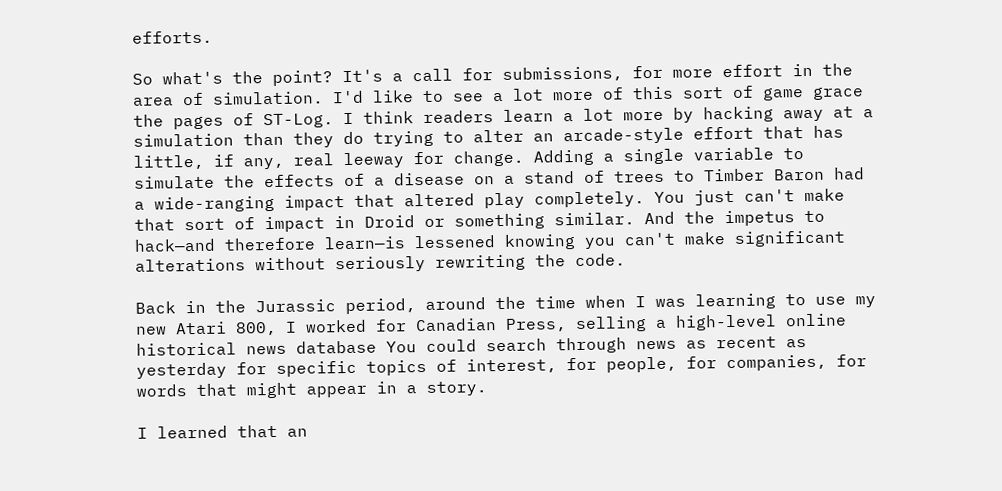efforts.

So what's the point? It's a call for submissions, for more effort in the area of simulation. I'd like to see a lot more of this sort of game grace the pages of ST-Log. I think readers learn a lot more by hacking away at a simulation than they do trying to alter an arcade-style effort that has little, if any, real leeway for change. Adding a single variable to simulate the effects of a disease on a stand of trees to Timber Baron had a wide-ranging impact that altered play completely. You just can't make that sort of impact in Droid or something similar. And the impetus to hack—and therefore learn—is lessened knowing you can't make significant alterations without seriously rewriting the code.

Back in the Jurassic period, around the time when I was learning to use my new Atari 800, I worked for Canadian Press, selling a high-level online historical news database You could search through news as recent as yesterday for specific topics of interest, for people, for companies, for words that might appear in a story.

I learned that an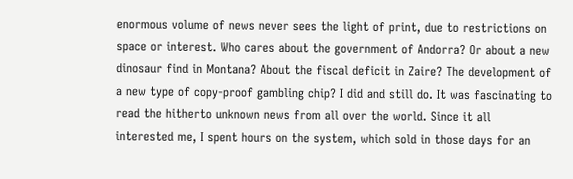enormous volume of news never sees the light of print, due to restrictions on space or interest. Who cares about the government of Andorra? Or about a new dinosaur find in Montana? About the fiscal deficit in Zaire? The development of a new type of copy-proof gambling chip? I did and still do. It was fascinating to read the hitherto unknown news from all over the world. Since it all interested me, I spent hours on the system, which sold in those days for an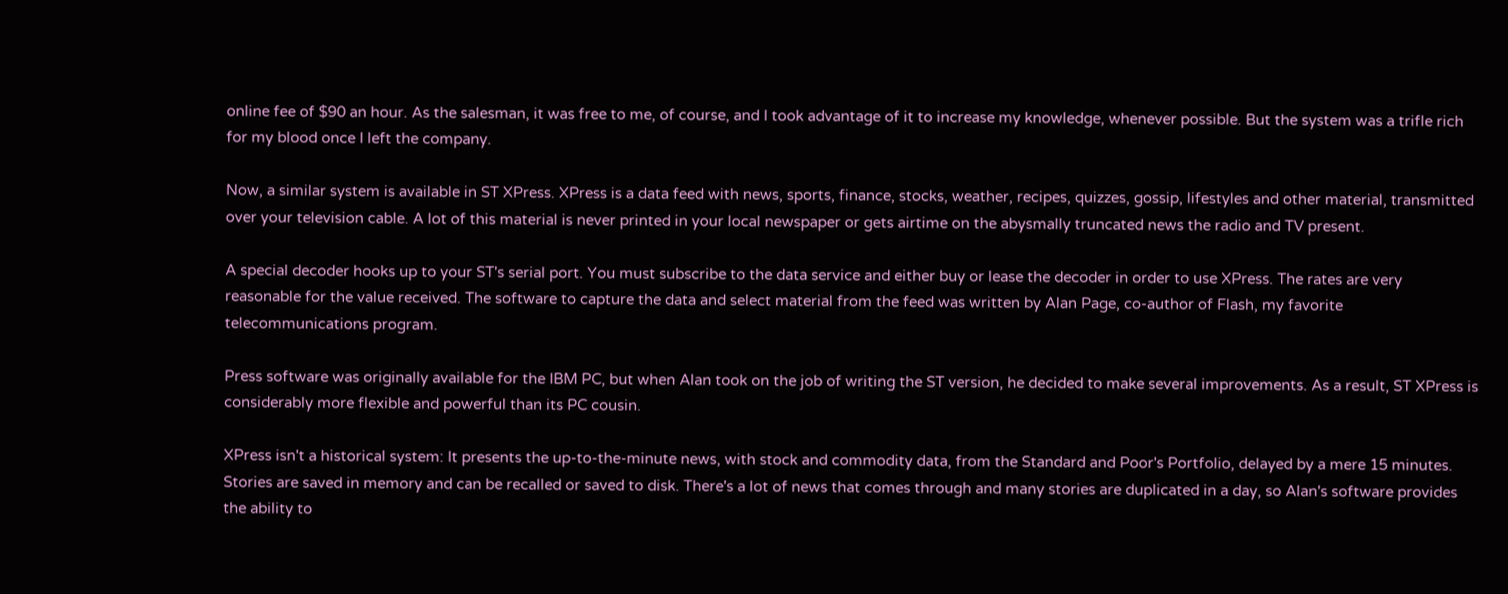online fee of $90 an hour. As the salesman, it was free to me, of course, and I took advantage of it to increase my knowledge, whenever possible. But the system was a trifle rich for my blood once I left the company.

Now, a similar system is available in ST XPress. XPress is a data feed with news, sports, finance, stocks, weather, recipes, quizzes, gossip, lifestyles and other material, transmitted over your television cable. A lot of this material is never printed in your local newspaper or gets airtime on the abysmally truncated news the radio and TV present.

A special decoder hooks up to your ST's serial port. You must subscribe to the data service and either buy or lease the decoder in order to use XPress. The rates are very reasonable for the value received. The software to capture the data and select material from the feed was written by Alan Page, co-author of Flash, my favorite telecommunications program.

Press software was originally available for the IBM PC, but when Alan took on the job of writing the ST version, he decided to make several improvements. As a result, ST XPress is considerably more flexible and powerful than its PC cousin.

XPress isn't a historical system: It presents the up-to-the-minute news, with stock and commodity data, from the Standard and Poor's Portfolio, delayed by a mere 15 minutes. Stories are saved in memory and can be recalled or saved to disk. There's a lot of news that comes through and many stories are duplicated in a day, so Alan's software provides the ability to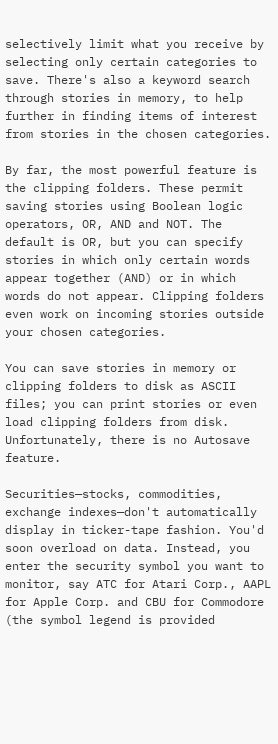selectively limit what you receive by selecting only certain categories to save. There's also a keyword search through stories in memory, to help further in finding items of interest from stories in the chosen categories.

By far, the most powerful feature is the clipping folders. These permit saving stories using Boolean logic operators, OR, AND and NOT. The default is OR, but you can specify stories in which only certain words appear together (AND) or in which words do not appear. Clipping folders even work on incoming stories outside your chosen categories.

You can save stories in memory or clipping folders to disk as ASCII files; you can print stories or even load clipping folders from disk. Unfortunately, there is no Autosave feature.

Securities—stocks, commodities, exchange indexes—don't automatically display in ticker-tape fashion. You'd soon overload on data. Instead, you enter the security symbol you want to monitor, say ATC for Atari Corp., AAPL for Apple Corp. and CBU for Commodore (the symbol legend is provided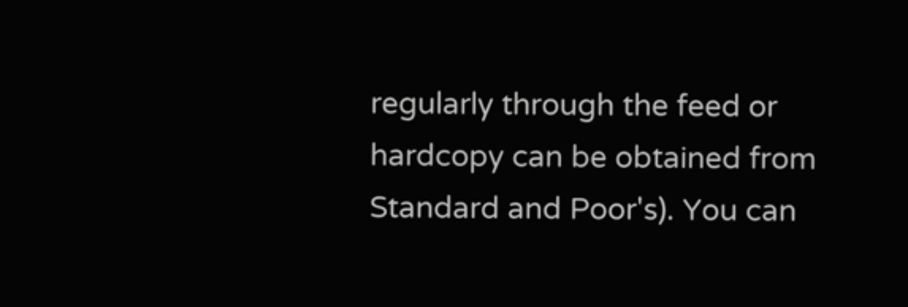regularly through the feed or hardcopy can be obtained from Standard and Poor's). You can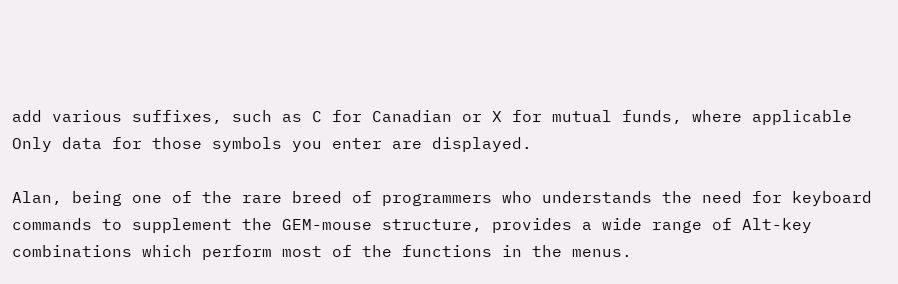add various suffixes, such as C for Canadian or X for mutual funds, where applicable Only data for those symbols you enter are displayed.

Alan, being one of the rare breed of programmers who understands the need for keyboard commands to supplement the GEM-mouse structure, provides a wide range of Alt-key combinations which perform most of the functions in the menus.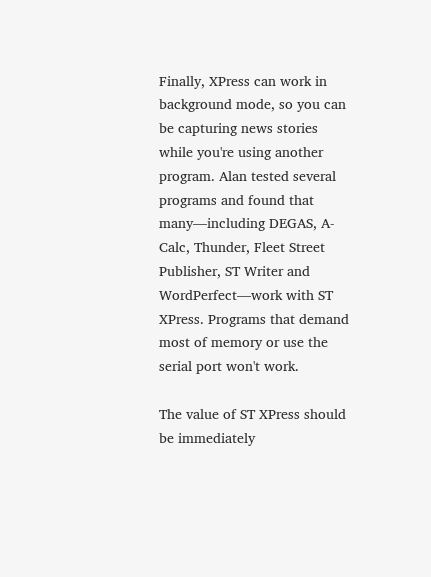Finally, XPress can work in background mode, so you can be capturing news stories while you're using another program. Alan tested several programs and found that many—including DEGAS, A-Calc, Thunder, Fleet Street Publisher, ST Writer and WordPerfect—work with ST XPress. Programs that demand most of memory or use the serial port won't work.

The value of ST XPress should be immediately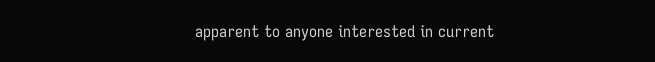apparent to anyone interested in current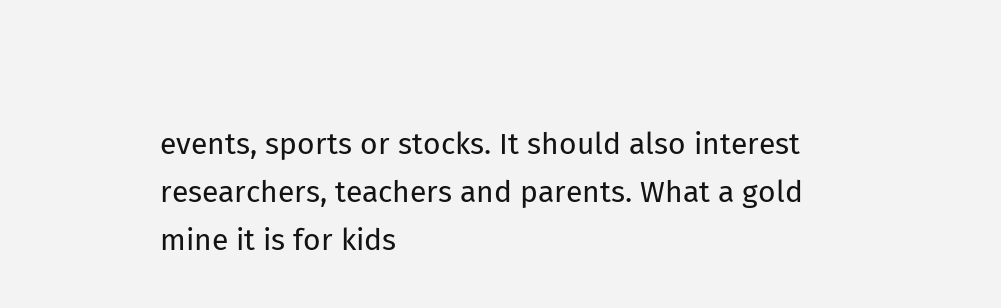events, sports or stocks. It should also interest researchers, teachers and parents. What a gold mine it is for kids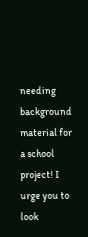needing background material for a school project! I urge you to look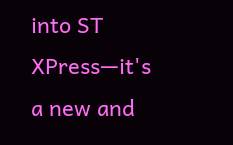into ST XPress—it's a new and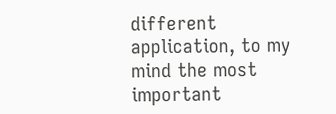different application, to my mind the most important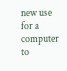new use for a computer to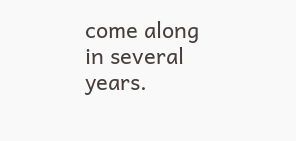come along in several years.